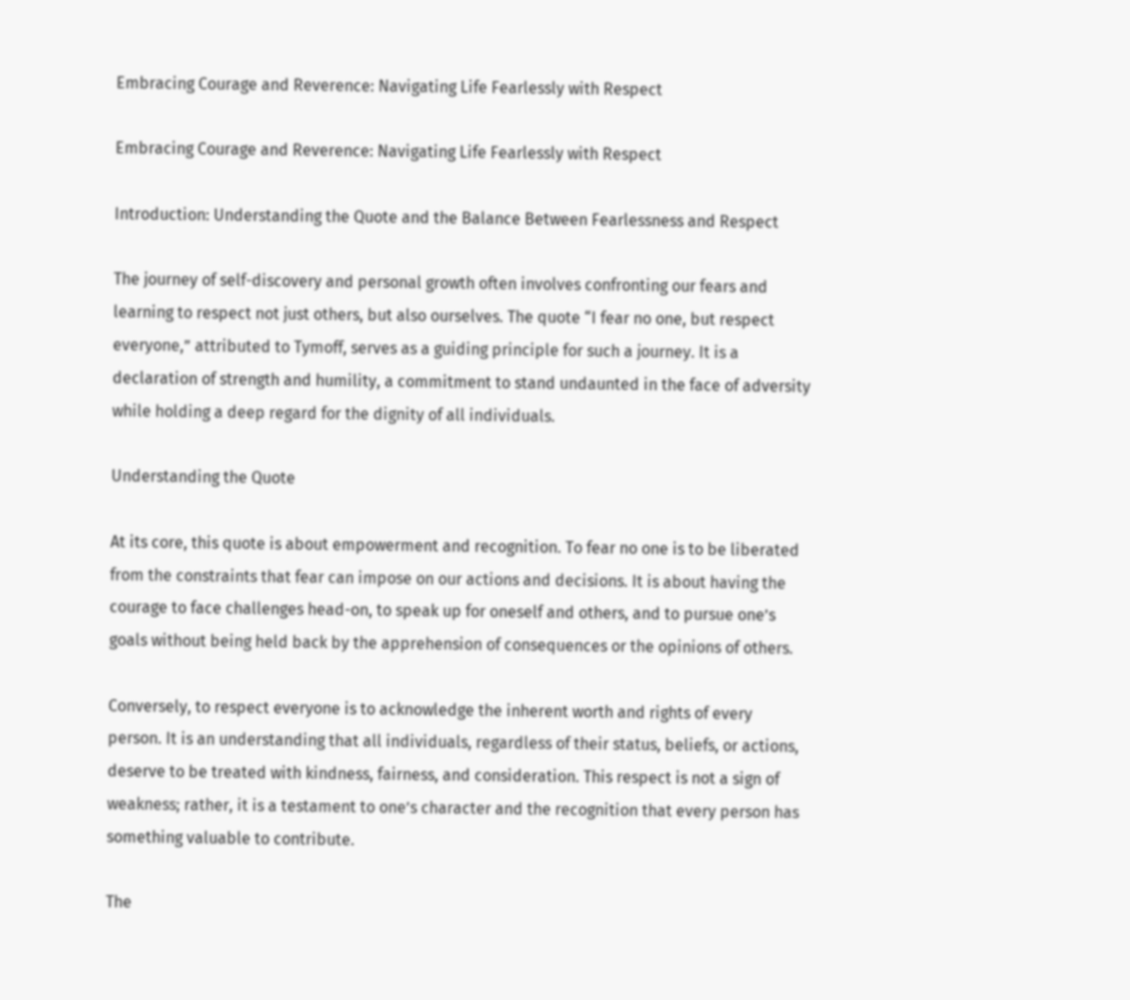Embracing Courage and Reverence: Navigating Life Fearlessly with Respect

Embracing Courage and Reverence: Navigating Life Fearlessly with Respect

Introduction: Understanding the Quote and the Balance Between Fearlessness and Respect

The journey of self-discovery and personal growth often involves confronting our fears and learning to respect not just others, but also ourselves. The quote “I fear no one, but respect everyone,” attributed to Tymoff, serves as a guiding principle for such a journey. It is a declaration of strength and humility, a commitment to stand undaunted in the face of adversity while holding a deep regard for the dignity of all individuals.

Understanding the Quote

At its core, this quote is about empowerment and recognition. To fear no one is to be liberated from the constraints that fear can impose on our actions and decisions. It is about having the courage to face challenges head-on, to speak up for oneself and others, and to pursue one’s goals without being held back by the apprehension of consequences or the opinions of others.

Conversely, to respect everyone is to acknowledge the inherent worth and rights of every person. It is an understanding that all individuals, regardless of their status, beliefs, or actions, deserve to be treated with kindness, fairness, and consideration. This respect is not a sign of weakness; rather, it is a testament to one’s character and the recognition that every person has something valuable to contribute.

The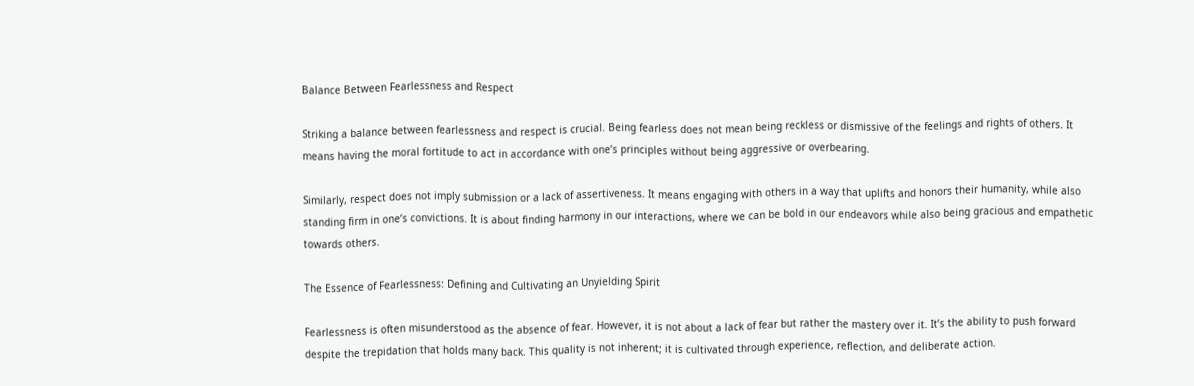Balance Between Fearlessness and Respect

Striking a balance between fearlessness and respect is crucial. Being fearless does not mean being reckless or dismissive of the feelings and rights of others. It means having the moral fortitude to act in accordance with one’s principles without being aggressive or overbearing.

Similarly, respect does not imply submission or a lack of assertiveness. It means engaging with others in a way that uplifts and honors their humanity, while also standing firm in one’s convictions. It is about finding harmony in our interactions, where we can be bold in our endeavors while also being gracious and empathetic towards others.

The Essence of Fearlessness: Defining and Cultivating an Unyielding Spirit

Fearlessness is often misunderstood as the absence of fear. However, it is not about a lack of fear but rather the mastery over it. It’s the ability to push forward despite the trepidation that holds many back. This quality is not inherent; it is cultivated through experience, reflection, and deliberate action.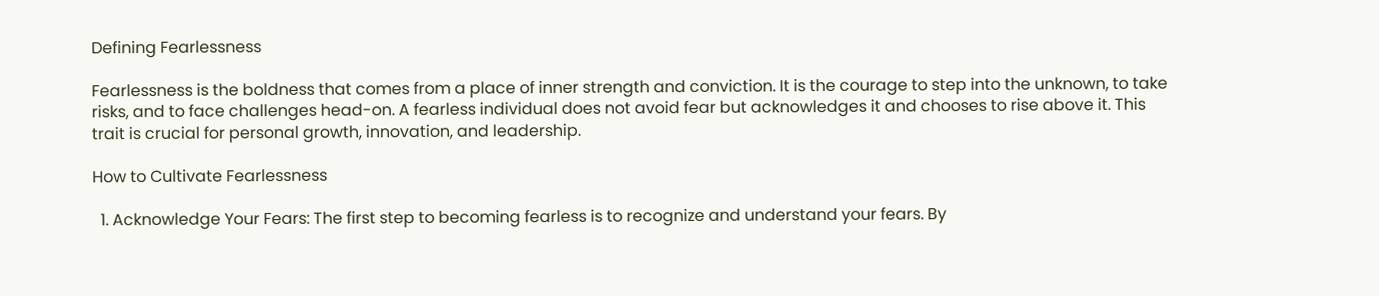Defining Fearlessness

Fearlessness is the boldness that comes from a place of inner strength and conviction. It is the courage to step into the unknown, to take risks, and to face challenges head-on. A fearless individual does not avoid fear but acknowledges it and chooses to rise above it. This trait is crucial for personal growth, innovation, and leadership.

How to Cultivate Fearlessness

  1. Acknowledge Your Fears: The first step to becoming fearless is to recognize and understand your fears. By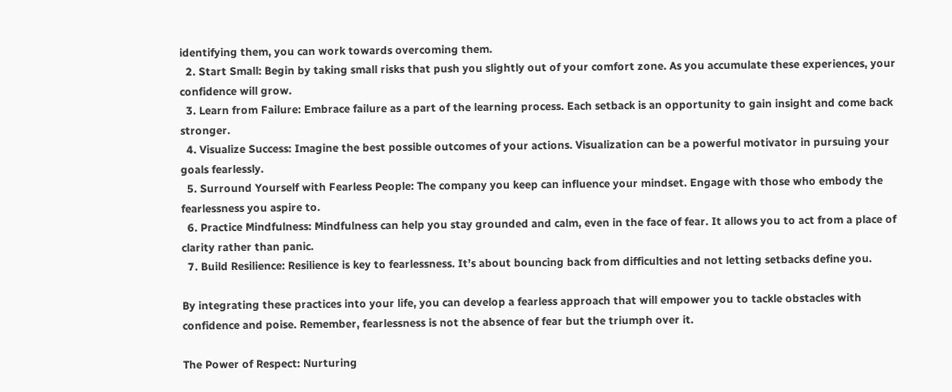identifying them, you can work towards overcoming them.
  2. Start Small: Begin by taking small risks that push you slightly out of your comfort zone. As you accumulate these experiences, your confidence will grow.
  3. Learn from Failure: Embrace failure as a part of the learning process. Each setback is an opportunity to gain insight and come back stronger.
  4. Visualize Success: Imagine the best possible outcomes of your actions. Visualization can be a powerful motivator in pursuing your goals fearlessly.
  5. Surround Yourself with Fearless People: The company you keep can influence your mindset. Engage with those who embody the fearlessness you aspire to.
  6. Practice Mindfulness: Mindfulness can help you stay grounded and calm, even in the face of fear. It allows you to act from a place of clarity rather than panic.
  7. Build Resilience: Resilience is key to fearlessness. It’s about bouncing back from difficulties and not letting setbacks define you.

By integrating these practices into your life, you can develop a fearless approach that will empower you to tackle obstacles with confidence and poise. Remember, fearlessness is not the absence of fear but the triumph over it.

The Power of Respect: Nurturing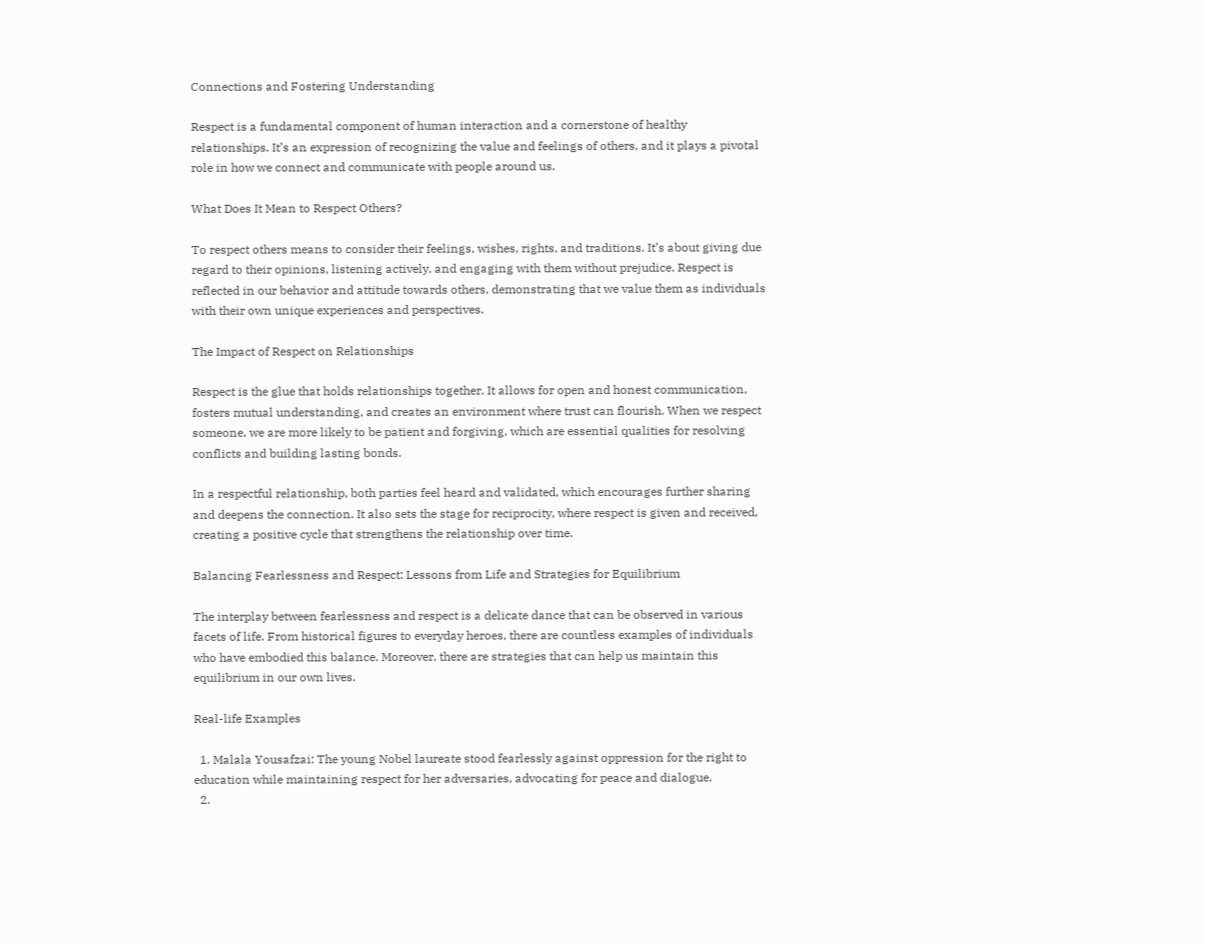Connections and Fostering Understanding

Respect is a fundamental component of human interaction and a cornerstone of healthy relationships. It’s an expression of recognizing the value and feelings of others, and it plays a pivotal role in how we connect and communicate with people around us.

What Does It Mean to Respect Others?

To respect others means to consider their feelings, wishes, rights, and traditions. It’s about giving due regard to their opinions, listening actively, and engaging with them without prejudice. Respect is reflected in our behavior and attitude towards others, demonstrating that we value them as individuals with their own unique experiences and perspectives.

The Impact of Respect on Relationships

Respect is the glue that holds relationships together. It allows for open and honest communication, fosters mutual understanding, and creates an environment where trust can flourish. When we respect someone, we are more likely to be patient and forgiving, which are essential qualities for resolving conflicts and building lasting bonds.

In a respectful relationship, both parties feel heard and validated, which encourages further sharing and deepens the connection. It also sets the stage for reciprocity, where respect is given and received, creating a positive cycle that strengthens the relationship over time.

Balancing Fearlessness and Respect: Lessons from Life and Strategies for Equilibrium

The interplay between fearlessness and respect is a delicate dance that can be observed in various facets of life. From historical figures to everyday heroes, there are countless examples of individuals who have embodied this balance. Moreover, there are strategies that can help us maintain this equilibrium in our own lives.

Real-life Examples

  1. Malala Yousafzai: The young Nobel laureate stood fearlessly against oppression for the right to education while maintaining respect for her adversaries, advocating for peace and dialogue.
  2.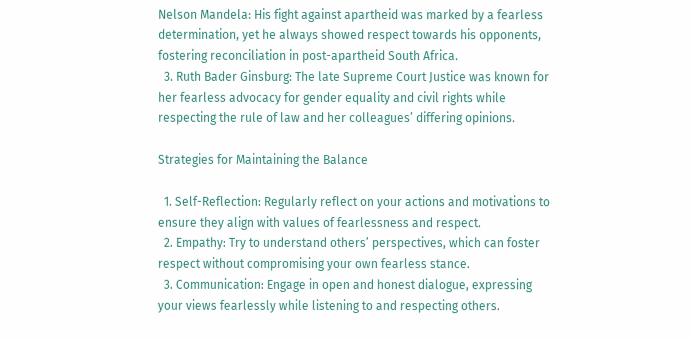Nelson Mandela: His fight against apartheid was marked by a fearless determination, yet he always showed respect towards his opponents, fostering reconciliation in post-apartheid South Africa.
  3. Ruth Bader Ginsburg: The late Supreme Court Justice was known for her fearless advocacy for gender equality and civil rights while respecting the rule of law and her colleagues’ differing opinions.

Strategies for Maintaining the Balance

  1. Self-Reflection: Regularly reflect on your actions and motivations to ensure they align with values of fearlessness and respect.
  2. Empathy: Try to understand others’ perspectives, which can foster respect without compromising your own fearless stance.
  3. Communication: Engage in open and honest dialogue, expressing your views fearlessly while listening to and respecting others.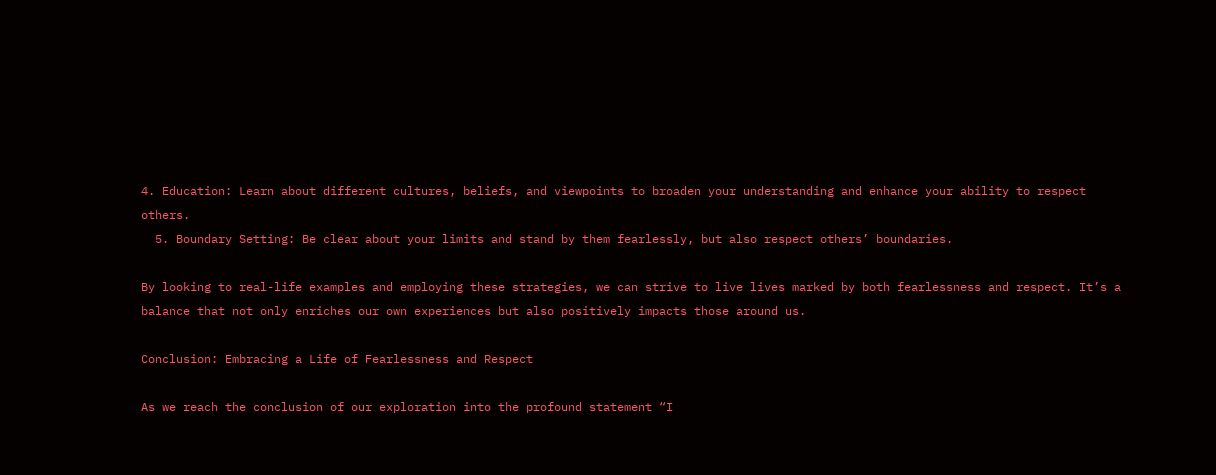4. Education: Learn about different cultures, beliefs, and viewpoints to broaden your understanding and enhance your ability to respect others.
  5. Boundary Setting: Be clear about your limits and stand by them fearlessly, but also respect others’ boundaries.

By looking to real-life examples and employing these strategies, we can strive to live lives marked by both fearlessness and respect. It’s a balance that not only enriches our own experiences but also positively impacts those around us.

Conclusion: Embracing a Life of Fearlessness and Respect

As we reach the conclusion of our exploration into the profound statement “I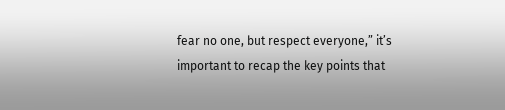fear no one, but respect everyone,” it’s important to recap the key points that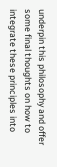underpin this philosophy and offer some final thoughts on how to integrate these principles into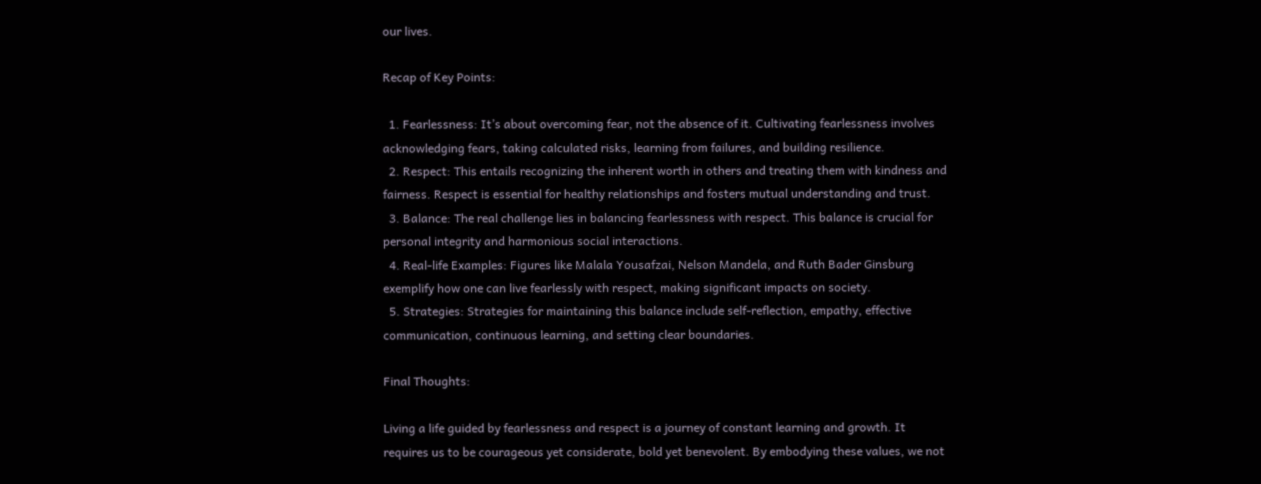our lives.

Recap of Key Points:

  1. Fearlessness: It’s about overcoming fear, not the absence of it. Cultivating fearlessness involves acknowledging fears, taking calculated risks, learning from failures, and building resilience.
  2. Respect: This entails recognizing the inherent worth in others and treating them with kindness and fairness. Respect is essential for healthy relationships and fosters mutual understanding and trust.
  3. Balance: The real challenge lies in balancing fearlessness with respect. This balance is crucial for personal integrity and harmonious social interactions.
  4. Real-life Examples: Figures like Malala Yousafzai, Nelson Mandela, and Ruth Bader Ginsburg exemplify how one can live fearlessly with respect, making significant impacts on society.
  5. Strategies: Strategies for maintaining this balance include self-reflection, empathy, effective communication, continuous learning, and setting clear boundaries.

Final Thoughts:

Living a life guided by fearlessness and respect is a journey of constant learning and growth. It requires us to be courageous yet considerate, bold yet benevolent. By embodying these values, we not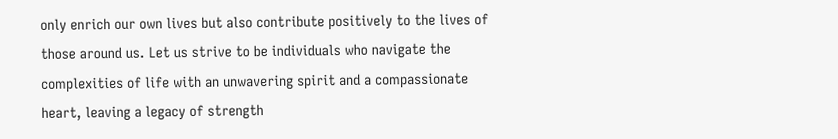only enrich our own lives but also contribute positively to the lives of those around us. Let us strive to be individuals who navigate the complexities of life with an unwavering spirit and a compassionate heart, leaving a legacy of strength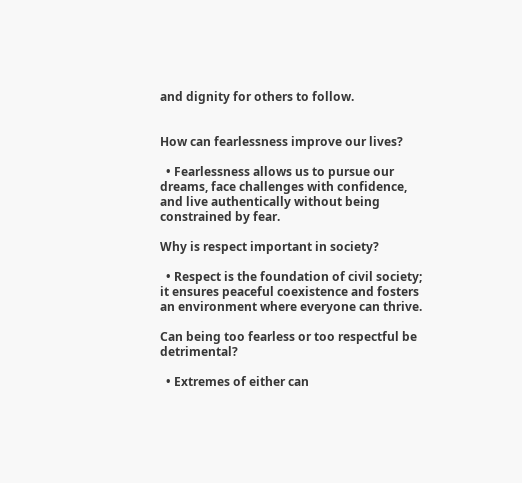and dignity for others to follow.


How can fearlessness improve our lives?

  • Fearlessness allows us to pursue our dreams, face challenges with confidence, and live authentically without being constrained by fear.

Why is respect important in society?

  • Respect is the foundation of civil society; it ensures peaceful coexistence and fosters an environment where everyone can thrive.

Can being too fearless or too respectful be detrimental?

  • Extremes of either can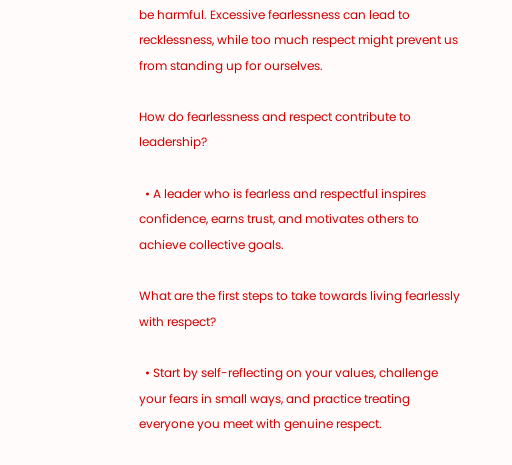be harmful. Excessive fearlessness can lead to recklessness, while too much respect might prevent us from standing up for ourselves.

How do fearlessness and respect contribute to leadership?

  • A leader who is fearless and respectful inspires confidence, earns trust, and motivates others to achieve collective goals.

What are the first steps to take towards living fearlessly with respect?

  • Start by self-reflecting on your values, challenge your fears in small ways, and practice treating everyone you meet with genuine respect.